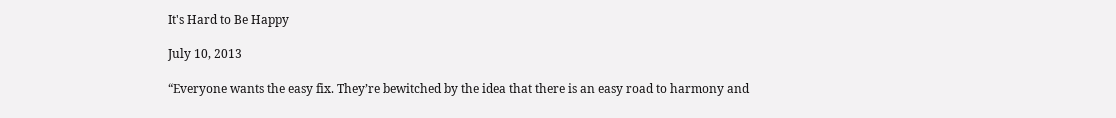It's Hard to Be Happy

July 10, 2013

“Everyone wants the easy fix. They’re bewitched by the idea that there is an easy road to harmony and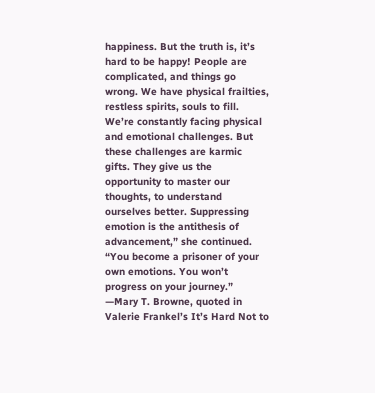happiness. But the truth is, it’s hard to be happy! People are complicated, and things go wrong. We have physical frailties, restless spirits, souls to fill. We’re constantly facing physical and emotional challenges. But these challenges are karmic gifts. They give us the opportunity to master our thoughts, to understand ourselves better. Suppressing emotion is the antithesis of advancement,” she continued. “You become a prisoner of your own emotions. You won’t progress on your journey.”
—Mary T. Browne, quoted in Valerie Frankel’s It’s Hard Not to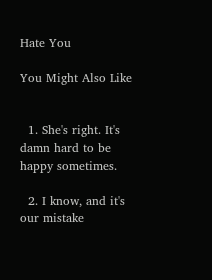Hate You

You Might Also Like


  1. She's right. It's damn hard to be happy sometimes.

  2. I know, and it's our mistake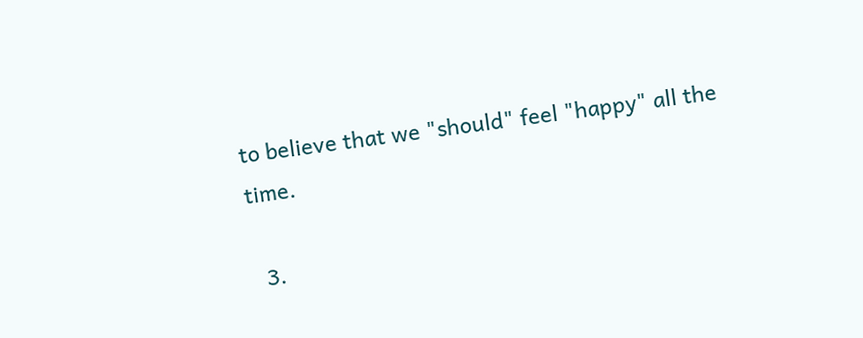to believe that we "should" feel "happy" all the time.

  3.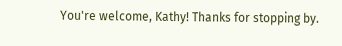You're welcome, Kathy! Thanks for stopping by.